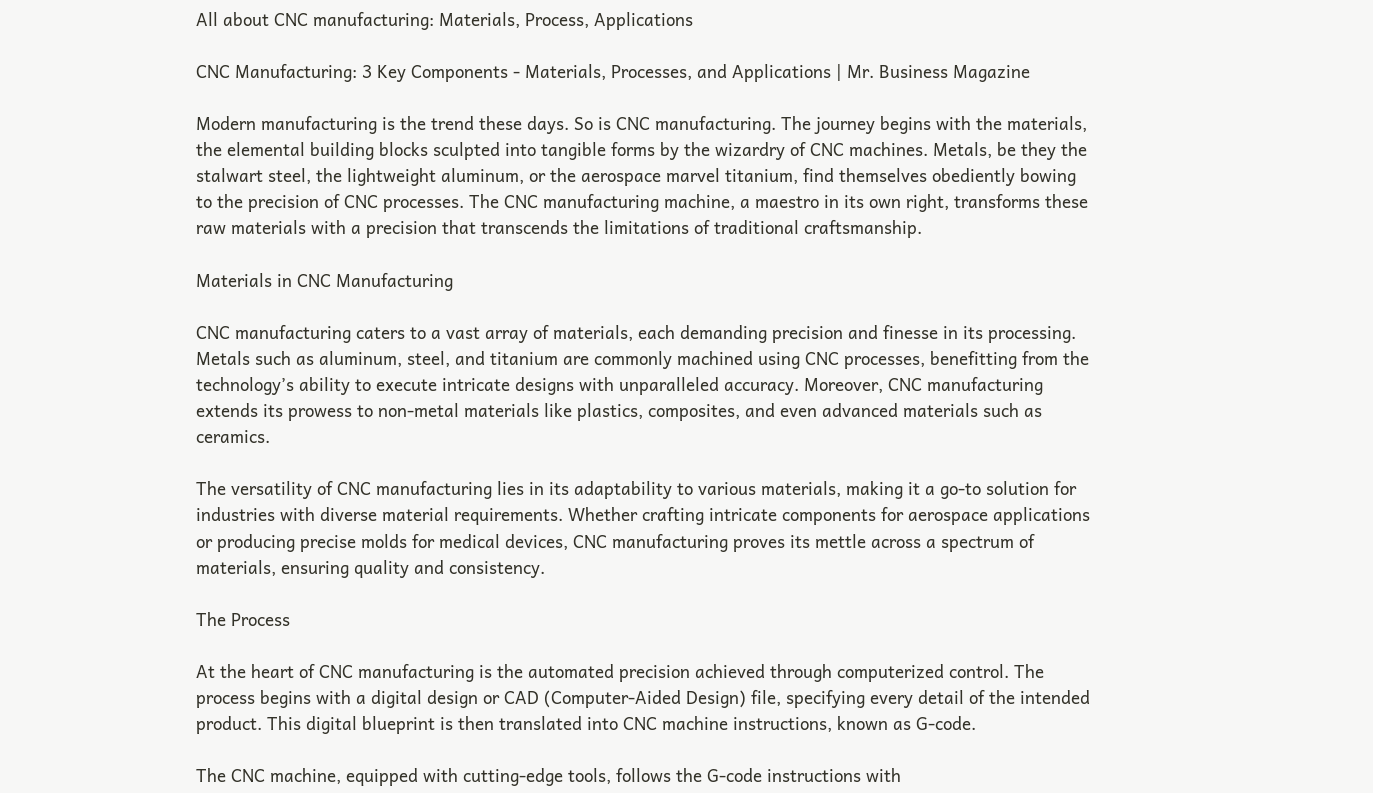All about CNC manufacturing: Materials, Process, Applications

CNC Manufacturing: 3 Key Components - Materials, Processes, and Applications | Mr. Business Magazine

Modern manufacturing is the trend these days. So is CNC manufacturing. The journey begins with the materials, the elemental building blocks sculpted into tangible forms by the wizardry of CNC machines. Metals, be they the stalwart steel, the lightweight aluminum, or the aerospace marvel titanium, find themselves obediently bowing to the precision of CNC processes. The CNC manufacturing machine, a maestro in its own right, transforms these raw materials with a precision that transcends the limitations of traditional craftsmanship.

Materials in CNC Manufacturing

CNC manufacturing caters to a vast array of materials, each demanding precision and finesse in its processing. Metals such as aluminum, steel, and titanium are commonly machined using CNC processes, benefitting from the technology’s ability to execute intricate designs with unparalleled accuracy. Moreover, CNC manufacturing extends its prowess to non-metal materials like plastics, composites, and even advanced materials such as ceramics.

The versatility of CNC manufacturing lies in its adaptability to various materials, making it a go-to solution for industries with diverse material requirements. Whether crafting intricate components for aerospace applications or producing precise molds for medical devices, CNC manufacturing proves its mettle across a spectrum of materials, ensuring quality and consistency.

The Process

At the heart of CNC manufacturing is the automated precision achieved through computerized control. The process begins with a digital design or CAD (Computer-Aided Design) file, specifying every detail of the intended product. This digital blueprint is then translated into CNC machine instructions, known as G-code.

The CNC machine, equipped with cutting-edge tools, follows the G-code instructions with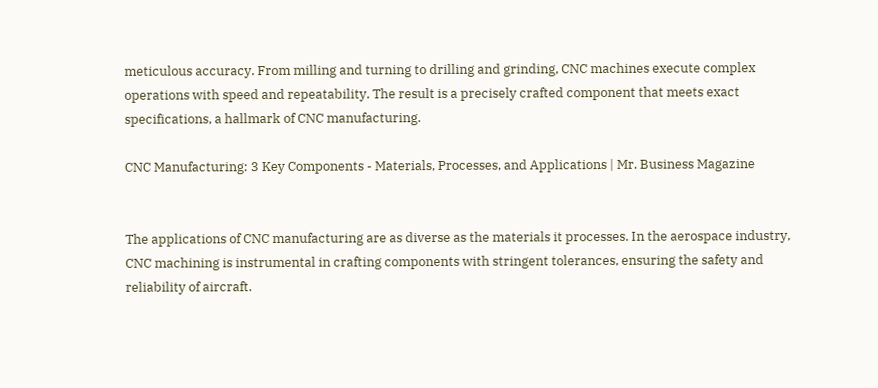meticulous accuracy. From milling and turning to drilling and grinding, CNC machines execute complex operations with speed and repeatability. The result is a precisely crafted component that meets exact specifications, a hallmark of CNC manufacturing.

CNC Manufacturing: 3 Key Components - Materials, Processes, and Applications | Mr. Business Magazine


The applications of CNC manufacturing are as diverse as the materials it processes. In the aerospace industry, CNC machining is instrumental in crafting components with stringent tolerances, ensuring the safety and reliability of aircraft.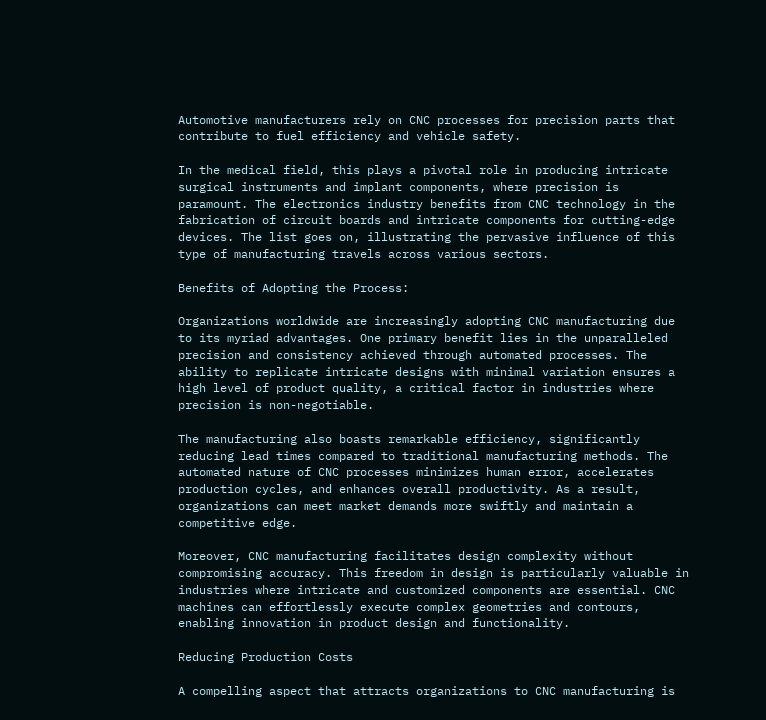Automotive manufacturers rely on CNC processes for precision parts that contribute to fuel efficiency and vehicle safety.

In the medical field, this plays a pivotal role in producing intricate surgical instruments and implant components, where precision is paramount. The electronics industry benefits from CNC technology in the fabrication of circuit boards and intricate components for cutting-edge devices. The list goes on, illustrating the pervasive influence of this type of manufacturing travels across various sectors.

Benefits of Adopting the Process:

Organizations worldwide are increasingly adopting CNC manufacturing due to its myriad advantages. One primary benefit lies in the unparalleled precision and consistency achieved through automated processes. The ability to replicate intricate designs with minimal variation ensures a high level of product quality, a critical factor in industries where precision is non-negotiable.

The manufacturing also boasts remarkable efficiency, significantly reducing lead times compared to traditional manufacturing methods. The automated nature of CNC processes minimizes human error, accelerates production cycles, and enhances overall productivity. As a result, organizations can meet market demands more swiftly and maintain a competitive edge.

Moreover, CNC manufacturing facilitates design complexity without compromising accuracy. This freedom in design is particularly valuable in industries where intricate and customized components are essential. CNC machines can effortlessly execute complex geometries and contours, enabling innovation in product design and functionality.

Reducing Production Costs

A compelling aspect that attracts organizations to CNC manufacturing is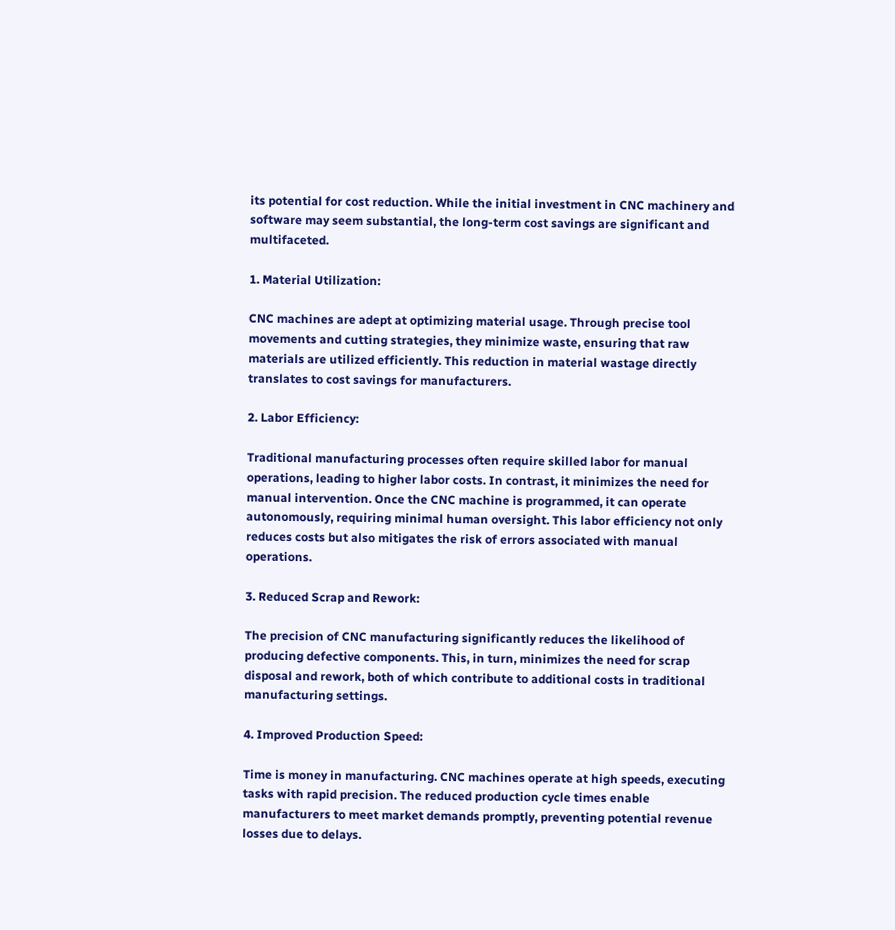its potential for cost reduction. While the initial investment in CNC machinery and software may seem substantial, the long-term cost savings are significant and multifaceted.

1. Material Utilization:

CNC machines are adept at optimizing material usage. Through precise tool movements and cutting strategies, they minimize waste, ensuring that raw materials are utilized efficiently. This reduction in material wastage directly translates to cost savings for manufacturers.

2. Labor Efficiency:

Traditional manufacturing processes often require skilled labor for manual operations, leading to higher labor costs. In contrast, it minimizes the need for manual intervention. Once the CNC machine is programmed, it can operate autonomously, requiring minimal human oversight. This labor efficiency not only reduces costs but also mitigates the risk of errors associated with manual operations.

3. Reduced Scrap and Rework:

The precision of CNC manufacturing significantly reduces the likelihood of producing defective components. This, in turn, minimizes the need for scrap disposal and rework, both of which contribute to additional costs in traditional manufacturing settings.

4. Improved Production Speed:

Time is money in manufacturing. CNC machines operate at high speeds, executing tasks with rapid precision. The reduced production cycle times enable manufacturers to meet market demands promptly, preventing potential revenue losses due to delays.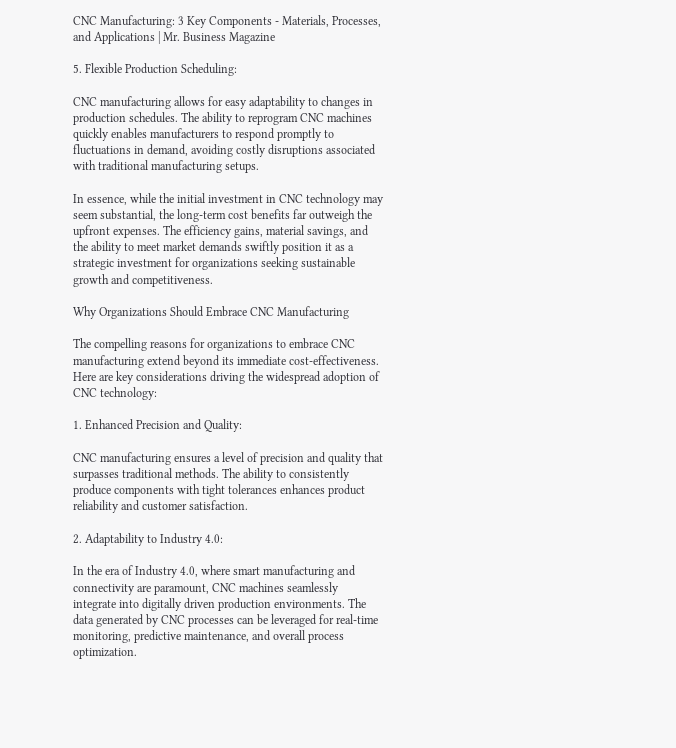CNC Manufacturing: 3 Key Components - Materials, Processes, and Applications | Mr. Business Magazine

5. Flexible Production Scheduling:

CNC manufacturing allows for easy adaptability to changes in production schedules. The ability to reprogram CNC machines quickly enables manufacturers to respond promptly to fluctuations in demand, avoiding costly disruptions associated with traditional manufacturing setups.

In essence, while the initial investment in CNC technology may seem substantial, the long-term cost benefits far outweigh the upfront expenses. The efficiency gains, material savings, and the ability to meet market demands swiftly position it as a strategic investment for organizations seeking sustainable growth and competitiveness.

Why Organizations Should Embrace CNC Manufacturing

The compelling reasons for organizations to embrace CNC manufacturing extend beyond its immediate cost-effectiveness. Here are key considerations driving the widespread adoption of CNC technology:

1. Enhanced Precision and Quality:

CNC manufacturing ensures a level of precision and quality that surpasses traditional methods. The ability to consistently produce components with tight tolerances enhances product reliability and customer satisfaction.

2. Adaptability to Industry 4.0:

In the era of Industry 4.0, where smart manufacturing and connectivity are paramount, CNC machines seamlessly integrate into digitally driven production environments. The data generated by CNC processes can be leveraged for real-time monitoring, predictive maintenance, and overall process optimization.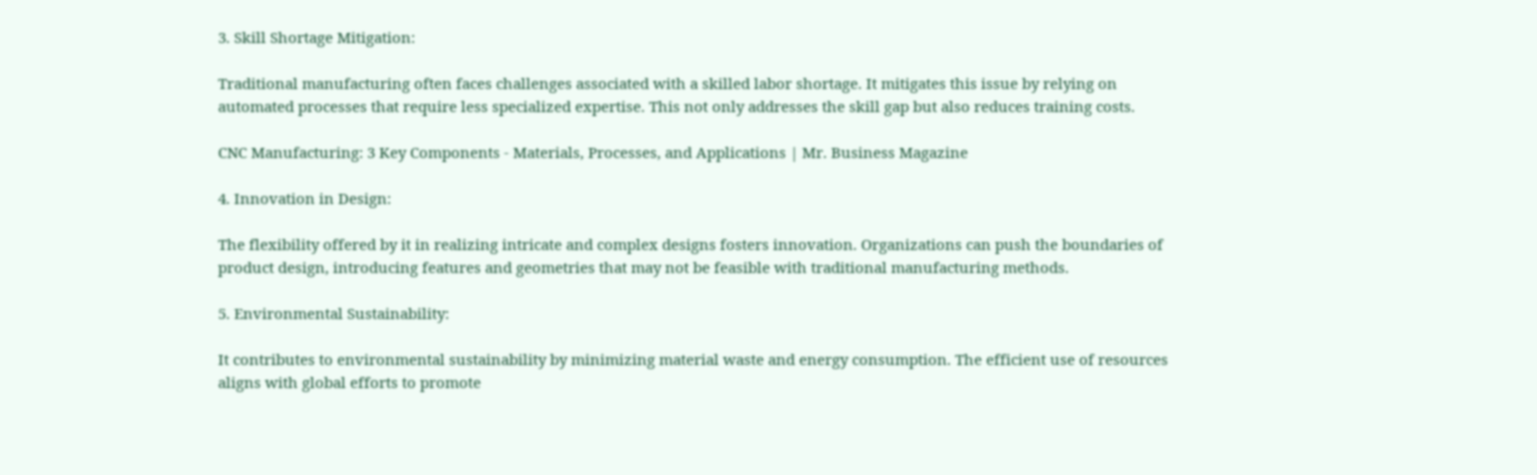3. Skill Shortage Mitigation:

Traditional manufacturing often faces challenges associated with a skilled labor shortage. It mitigates this issue by relying on automated processes that require less specialized expertise. This not only addresses the skill gap but also reduces training costs.

CNC Manufacturing: 3 Key Components - Materials, Processes, and Applications | Mr. Business Magazine

4. Innovation in Design:

The flexibility offered by it in realizing intricate and complex designs fosters innovation. Organizations can push the boundaries of product design, introducing features and geometries that may not be feasible with traditional manufacturing methods.

5. Environmental Sustainability:

It contributes to environmental sustainability by minimizing material waste and energy consumption. The efficient use of resources aligns with global efforts to promote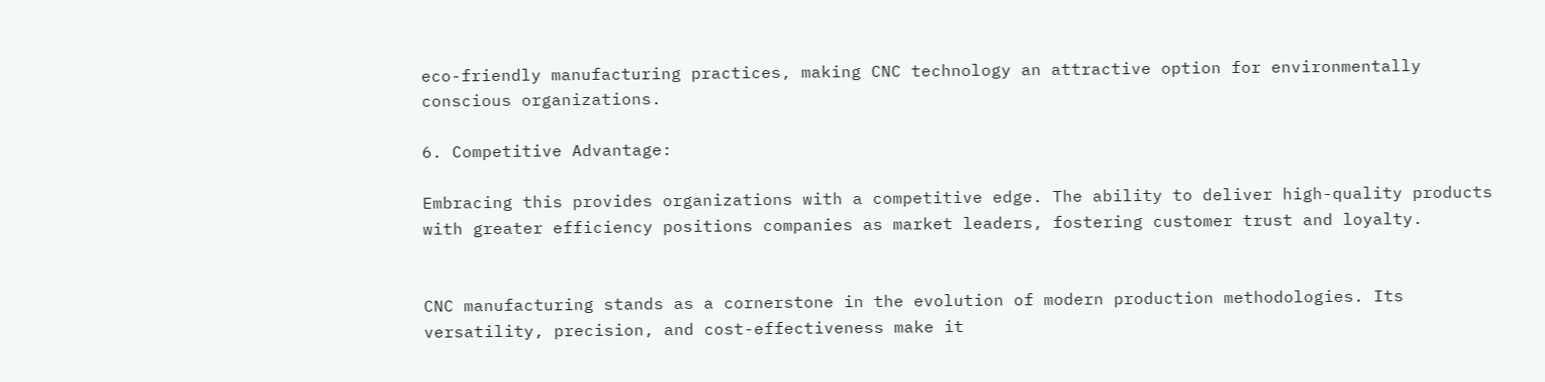eco-friendly manufacturing practices, making CNC technology an attractive option for environmentally conscious organizations.

6. Competitive Advantage:

Embracing this provides organizations with a competitive edge. The ability to deliver high-quality products with greater efficiency positions companies as market leaders, fostering customer trust and loyalty.


CNC manufacturing stands as a cornerstone in the evolution of modern production methodologies. Its versatility, precision, and cost-effectiveness make it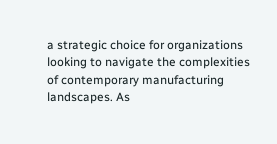a strategic choice for organizations looking to navigate the complexities of contemporary manufacturing landscapes. As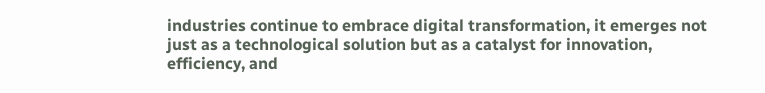industries continue to embrace digital transformation, it emerges not just as a technological solution but as a catalyst for innovation, efficiency, and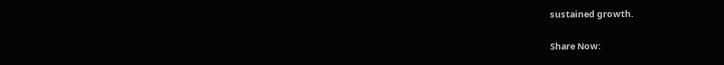sustained growth.

Share Now: